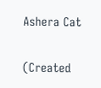Ashera Cat

(Created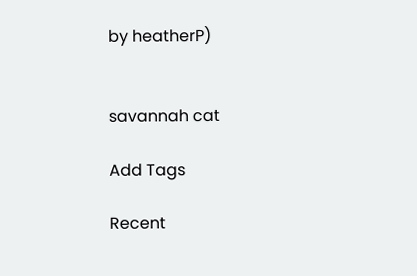by heatherP)


savannah cat

Add Tags

Recent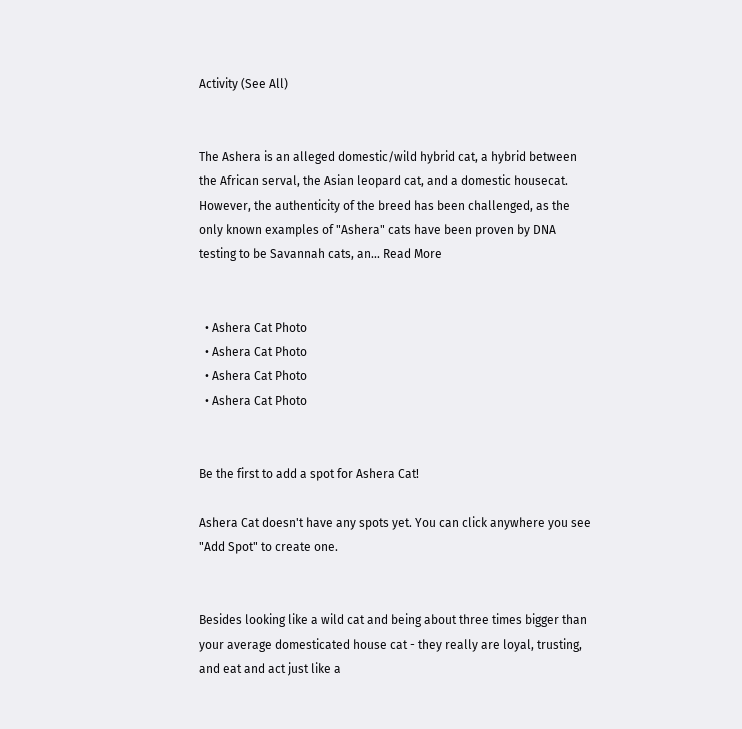Activity (See All)


The Ashera is an alleged domestic/wild hybrid cat, a hybrid between the African serval, the Asian leopard cat, and a domestic housecat. However, the authenticity of the breed has been challenged, as the only known examples of "Ashera" cats have been proven by DNA testing to be Savannah cats, an... Read More


  • Ashera Cat Photo
  • Ashera Cat Photo
  • Ashera Cat Photo
  • Ashera Cat Photo


Be the first to add a spot for Ashera Cat!

Ashera Cat doesn't have any spots yet. You can click anywhere you see "Add Spot" to create one.


Besides looking like a wild cat and being about three times bigger than your average domesticated house cat - they really are loyal, trusting, and eat and act just like a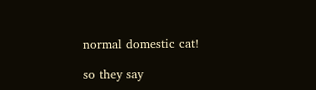normal domestic cat!

so they say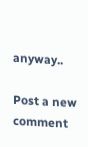anyway..

Post a new comment